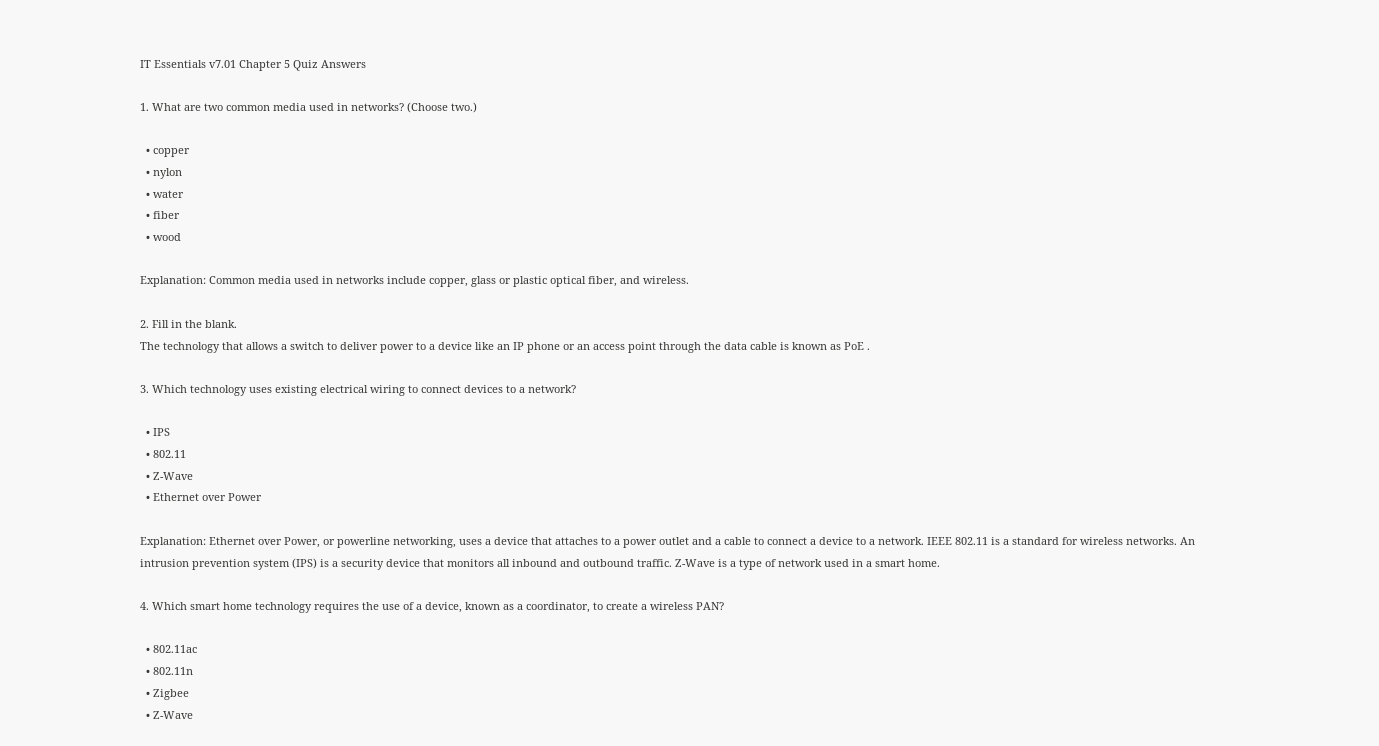IT Essentials v7.01 Chapter 5 Quiz Answers

1. What are two common media used in networks? (Choose two.)

  • copper
  • nylon
  • water
  • fiber
  • wood

Explanation: Common media used in networks include copper, glass or plastic optical fiber, and wireless.

2. Fill in the blank.
The technology that allows a switch to deliver power to a device like an IP phone or an access point through the data cable is known as PoE .

3. Which technology uses existing electrical wiring to connect devices to a network?

  • IPS
  • 802.11
  • Z-Wave
  • Ethernet over Power

Explanation: Ethernet over Power, or powerline networking, uses a device that attaches to a power outlet and a cable to connect a device to a network. IEEE 802.11 is a standard for wireless networks. An intrusion prevention system (IPS) is a security device that monitors all inbound and outbound traffic. Z-Wave is a type of network used in a smart home.

4. Which smart home technology requires the use of a device, known as a coordinator, to create a wireless PAN?

  • 802.11ac
  • 802.11n
  • Zigbee
  • Z-Wave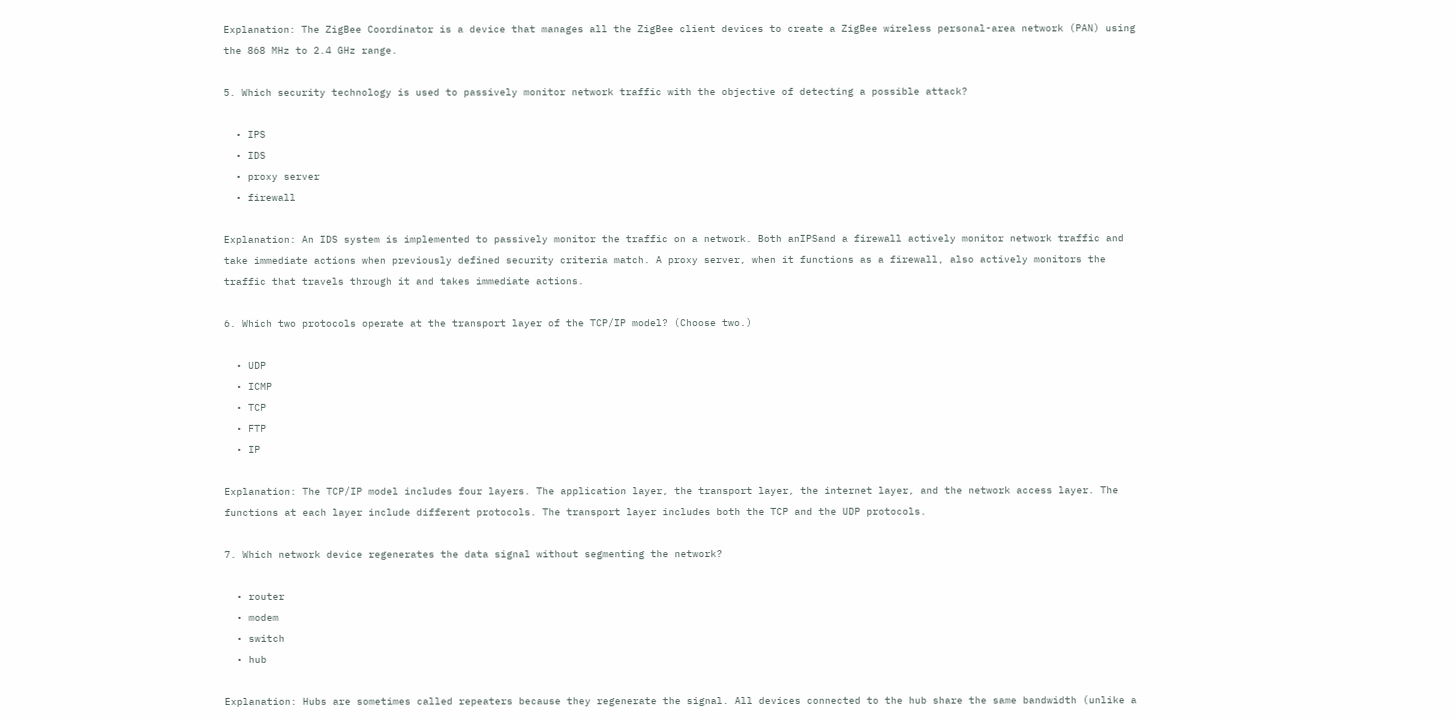Explanation: The ZigBee Coordinator is a device that manages all the ZigBee client devices to create a ZigBee wireless personal-area network (PAN) using the 868 MHz to 2.4 GHz range.

5. Which security technology is used to passively monitor network traffic with the objective of detecting a possible attack?

  • IPS
  • IDS
  • proxy server
  • firewall

Explanation: An IDS system is implemented to passively monitor the traffic on a network. Both anIPSand a firewall actively monitor network traffic and take immediate actions when previously defined security criteria match. A proxy server, when it functions as a firewall, also actively monitors the traffic that travels through it and takes immediate actions.

6. Which two protocols operate at the transport layer of the TCP/IP model? (Choose two.)

  • UDP
  • ICMP
  • TCP
  • FTP
  • IP

Explanation: The TCP/IP model includes four layers. The application layer, the transport layer, the internet layer, and the network access layer. The functions at each layer include different protocols. The transport layer includes both the TCP and the UDP protocols.

7. Which network device regenerates the data signal without segmenting the network?

  • router
  • modem
  • switch
  • hub

Explanation: Hubs are sometimes called repeaters because they regenerate the signal. All devices connected to the hub share the same bandwidth (unlike a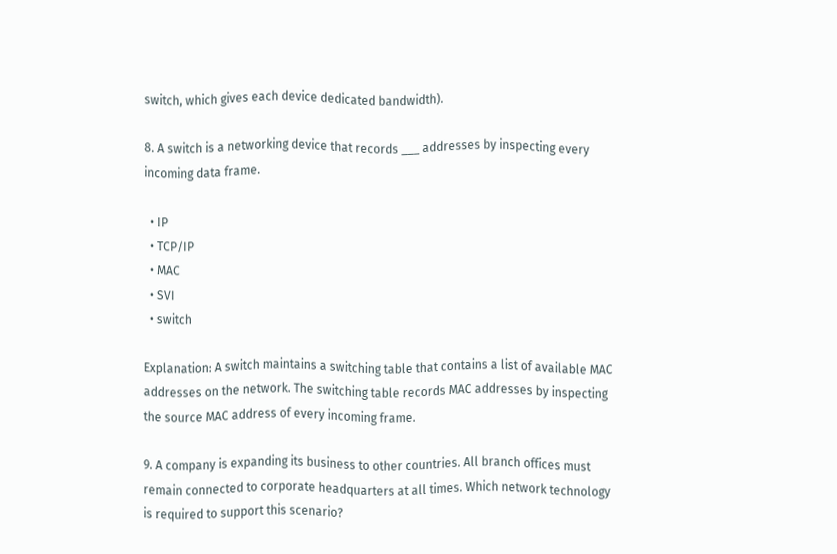switch, which gives each device dedicated bandwidth).

8. A switch is a networking device that records ___ addresses by inspecting every incoming data frame.

  • IP
  • TCP/IP
  • MAC
  • SVI
  • switch

Explanation: A switch maintains a switching table that contains a list of available MAC addresses on the network. The switching table records MAC addresses by inspecting the source MAC address of every incoming frame.

9. A company is expanding its business to other countries. All branch offices must remain connected to corporate headquarters at all times. Which network technology is required to support this scenario?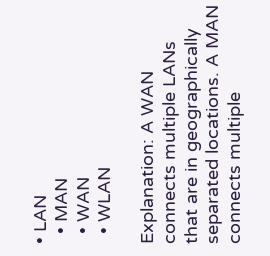• LAN
  • MAN
  • WAN
  • WLAN

Explanation: A WAN connects multiple LANs that are in geographically separated locations. A MAN connects multiple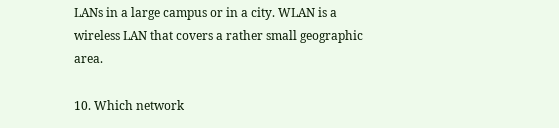LANs in a large campus or in a city. WLAN is a wireless LAN that covers a rather small geographic area.

10. Which network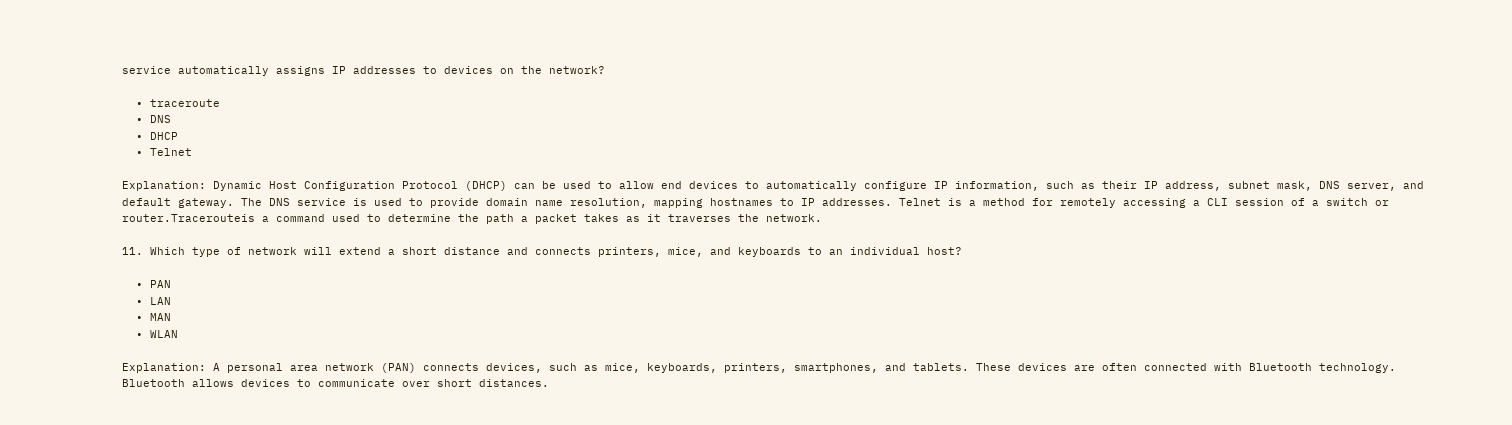service automatically assigns IP addresses to devices on the network?

  • traceroute
  • DNS
  • DHCP
  • Telnet

Explanation: Dynamic Host Configuration Protocol (DHCP) can be used to allow end devices to automatically configure IP information, such as their IP address, subnet mask, DNS server, and default gateway. The DNS service is used to provide domain name resolution, mapping hostnames to IP addresses. Telnet is a method for remotely accessing a CLI session of a switch or router.Tracerouteis a command used to determine the path a packet takes as it traverses the network.

11. Which type of network will extend a short distance and connects printers, mice, and keyboards to an individual host?

  • PAN
  • LAN
  • MAN
  • WLAN

Explanation: A personal area network (PAN) connects devices, such as mice, keyboards, printers, smartphones, and tablets. These devices are often connected with Bluetooth technology. Bluetooth allows devices to communicate over short distances.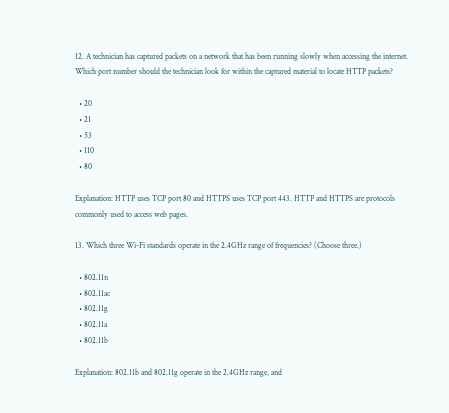12. A technician has captured packets on a network that has been running slowly when accessing the internet. Which port number should the technician look for within the captured material to locate HTTP packets?

  • 20
  • 21
  • 53
  • 110
  • 80

Explanation: HTTP uses TCP port 80 and HTTPS uses TCP port 443. HTTP and HTTPS are protocols commonly used to access web pages.

13. Which three Wi-Fi standards operate in the 2.4GHz range of frequencies? (Choose three.)

  • 802.11n
  • 802.11ac
  • 802.11g
  • 802.11a
  • 802.11b

Explanation: 802.11b and 802.11g operate in the 2.4GHz range, and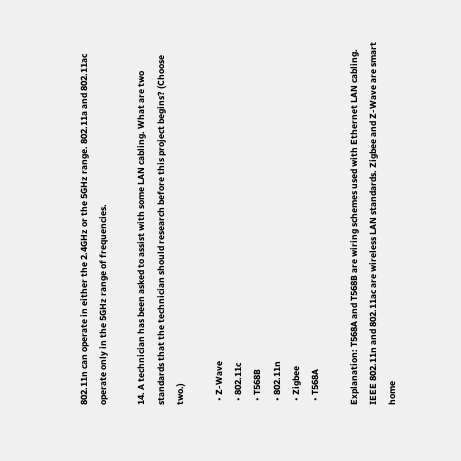802.11n can operate in either the 2.4GHz or the 5GHz range. 802.11a and 802.11ac operate only in the 5GHz range of frequencies.

14. A technician has been asked to assist with some LAN cabling. What are two standards that the technician should research before this project begins? (Choose two.)

  • Z-Wave
  • 802.11c
  • T568B
  • 802.11n
  • Zigbee
  • T568A

Explanation: T568A and T568B are wiring schemes used with Ethernet LAN cabling. IEEE 802.11n and 802.11ac are wireless LAN standards. Zigbee and Z-Wave are smart home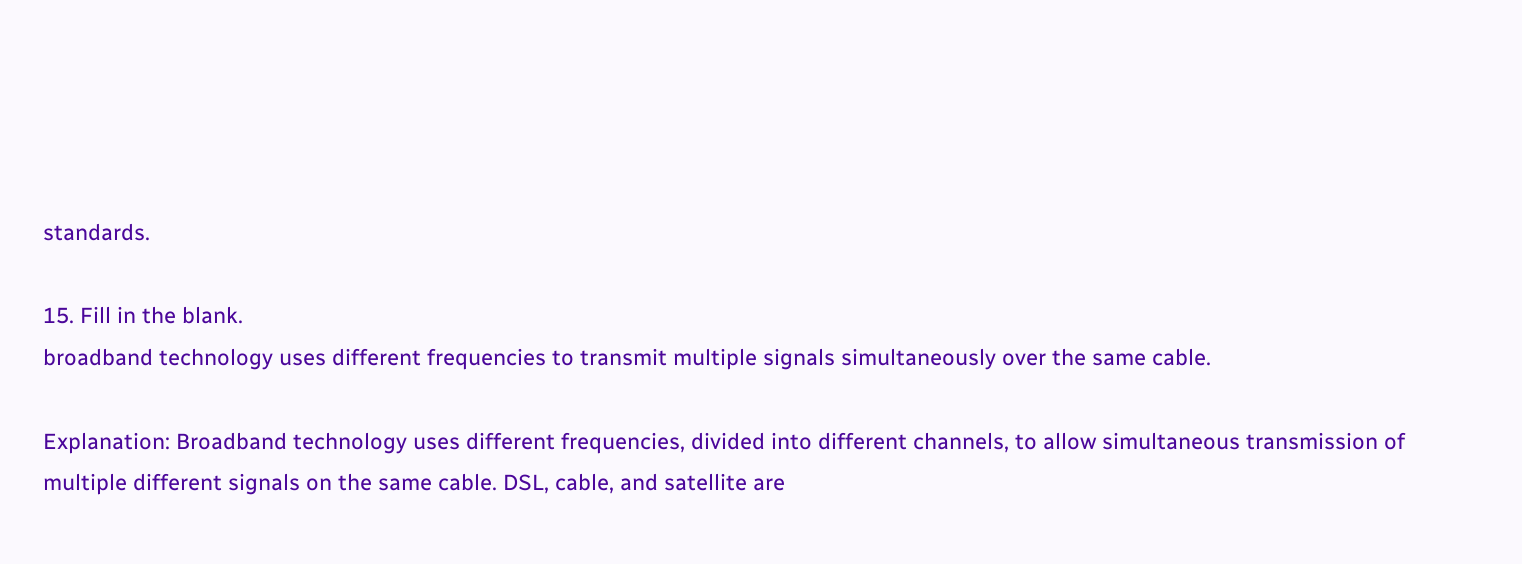standards.

15. Fill in the blank.
broadband technology uses different frequencies to transmit multiple signals simultaneously over the same cable.

Explanation: Broadband technology uses different frequencies, divided into different channels, to allow simultaneous transmission of multiple different signals on the same cable. DSL, cable, and satellite are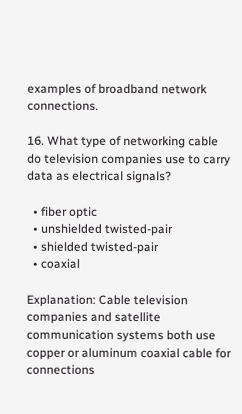examples of broadband network connections.

16. What type of networking cable do television companies use to carry data as electrical signals?

  • fiber optic
  • unshielded twisted-pair
  • shielded twisted-pair
  • coaxial

Explanation: Cable television companies and satellite communication systems both use copper or aluminum coaxial cable for connections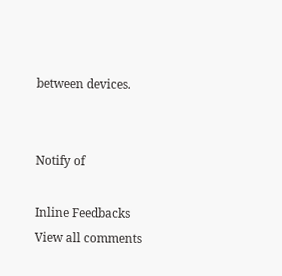between devices.


Notify of

Inline Feedbacks
View all comments